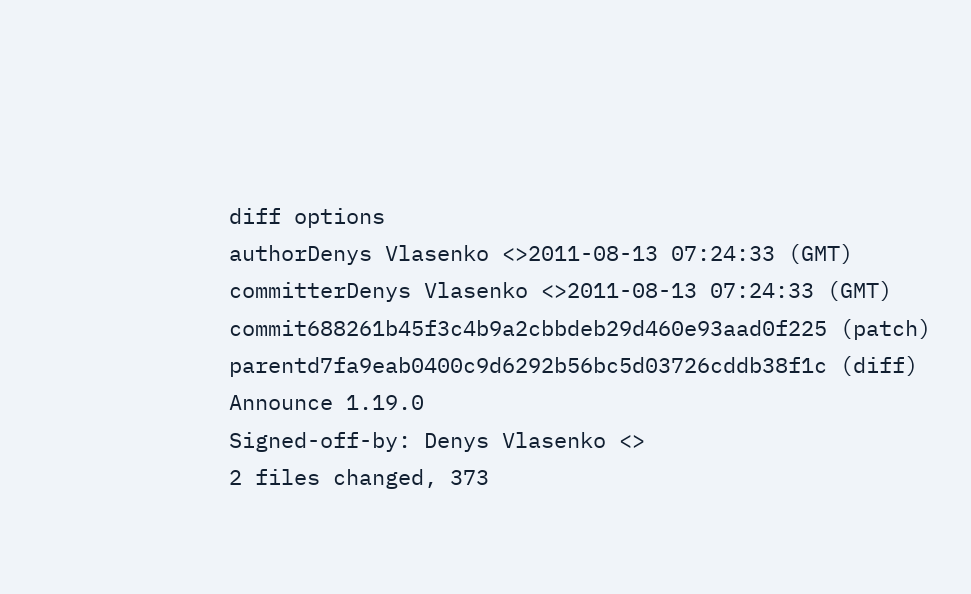diff options
authorDenys Vlasenko <>2011-08-13 07:24:33 (GMT)
committerDenys Vlasenko <>2011-08-13 07:24:33 (GMT)
commit688261b45f3c4b9a2cbbdeb29d460e93aad0f225 (patch)
parentd7fa9eab0400c9d6292b56bc5d03726cddb38f1c (diff)
Announce 1.19.0
Signed-off-by: Denys Vlasenko <>
2 files changed, 373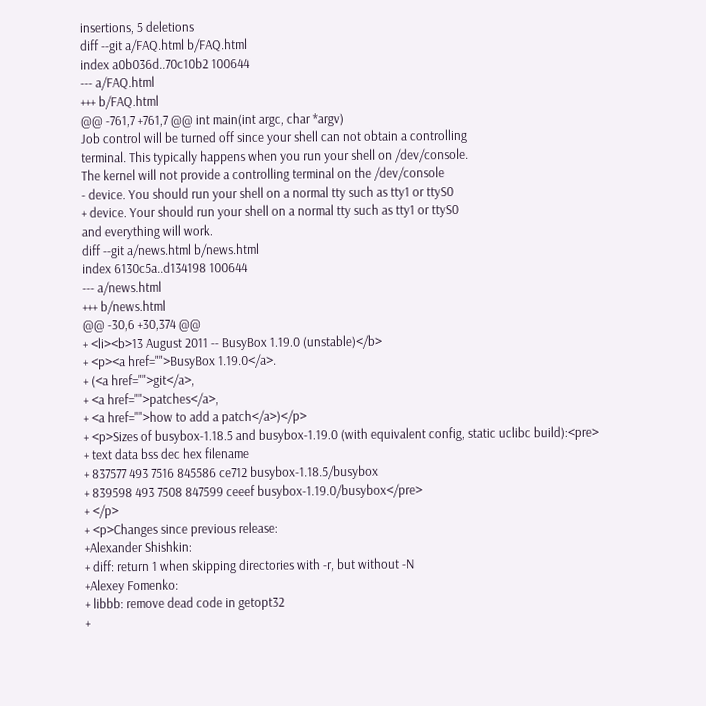insertions, 5 deletions
diff --git a/FAQ.html b/FAQ.html
index a0b036d..70c10b2 100644
--- a/FAQ.html
+++ b/FAQ.html
@@ -761,7 +761,7 @@ int main(int argc, char *argv)
Job control will be turned off since your shell can not obtain a controlling
terminal. This typically happens when you run your shell on /dev/console.
The kernel will not provide a controlling terminal on the /dev/console
- device. You should run your shell on a normal tty such as tty1 or ttyS0
+ device. Your should run your shell on a normal tty such as tty1 or ttyS0
and everything will work.
diff --git a/news.html b/news.html
index 6130c5a..d134198 100644
--- a/news.html
+++ b/news.html
@@ -30,6 +30,374 @@
+ <li><b>13 August 2011 -- BusyBox 1.19.0 (unstable)</b>
+ <p><a href="">BusyBox 1.19.0</a>.
+ (<a href="">git</a>,
+ <a href="">patches</a>,
+ <a href="">how to add a patch</a>)</p>
+ <p>Sizes of busybox-1.18.5 and busybox-1.19.0 (with equivalent config, static uclibc build):<pre>
+ text data bss dec hex filename
+ 837577 493 7516 845586 ce712 busybox-1.18.5/busybox
+ 839598 493 7508 847599 ceeef busybox-1.19.0/busybox</pre>
+ </p>
+ <p>Changes since previous release:
+Alexander Shishkin:
+ diff: return 1 when skipping directories with -r, but without -N
+Alexey Fomenko:
+ libbb: remove dead code in getopt32
+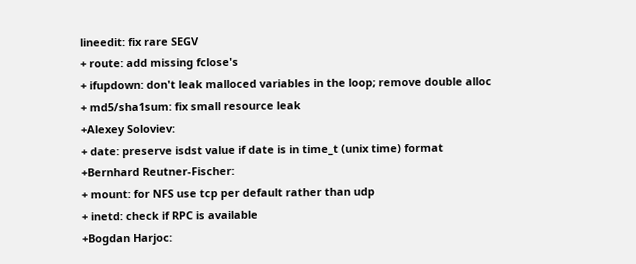lineedit: fix rare SEGV
+ route: add missing fclose's
+ ifupdown: don't leak malloced variables in the loop; remove double alloc
+ md5/sha1sum: fix small resource leak
+Alexey Soloviev:
+ date: preserve isdst value if date is in time_t (unix time) format
+Bernhard Reutner-Fischer:
+ mount: for NFS use tcp per default rather than udp
+ inetd: check if RPC is available
+Bogdan Harjoc: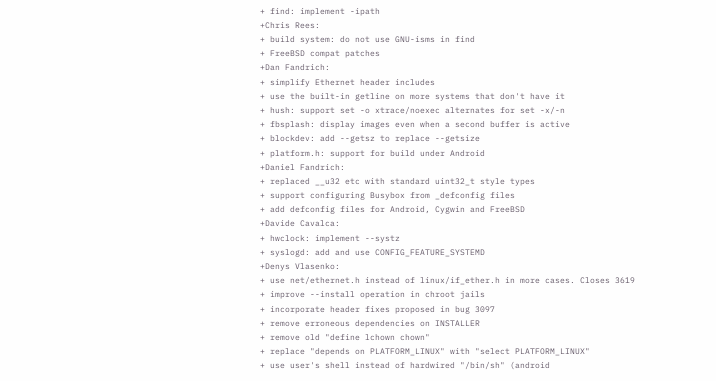+ find: implement -ipath
+Chris Rees:
+ build system: do not use GNU-isms in find
+ FreeBSD compat patches
+Dan Fandrich:
+ simplify Ethernet header includes
+ use the built-in getline on more systems that don't have it
+ hush: support set -o xtrace/noexec alternates for set -x/-n
+ fbsplash: display images even when a second buffer is active
+ blockdev: add --getsz to replace --getsize
+ platform.h: support for build under Android
+Daniel Fandrich:
+ replaced __u32 etc with standard uint32_t style types
+ support configuring Busybox from _defconfig files
+ add defconfig files for Android, Cygwin and FreeBSD
+Davide Cavalca:
+ hwclock: implement --systz
+ syslogd: add and use CONFIG_FEATURE_SYSTEMD
+Denys Vlasenko:
+ use net/ethernet.h instead of linux/if_ether.h in more cases. Closes 3619
+ improve --install operation in chroot jails
+ incorporate header fixes proposed in bug 3097
+ remove erroneous dependencies on INSTALLER
+ remove old "define lchown chown"
+ replace "depends on PLATFORM_LINUX" with "select PLATFORM_LINUX"
+ use user's shell instead of hardwired "/bin/sh" (android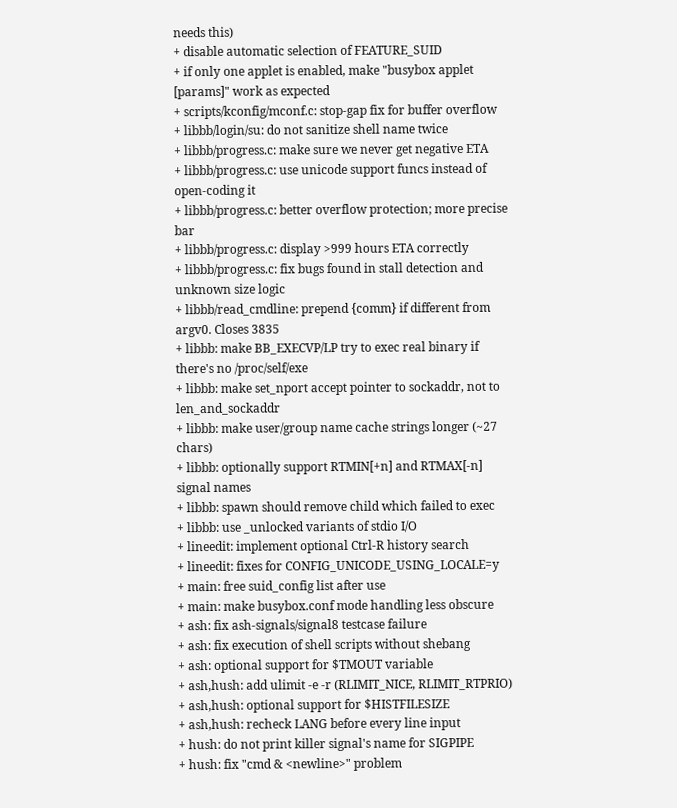needs this)
+ disable automatic selection of FEATURE_SUID
+ if only one applet is enabled, make "busybox applet [params]" work as expected
+ scripts/kconfig/mconf.c: stop-gap fix for buffer overflow
+ libbb/login/su: do not sanitize shell name twice
+ libbb/progress.c: make sure we never get negative ETA
+ libbb/progress.c: use unicode support funcs instead of open-coding it
+ libbb/progress.c: better overflow protection; more precise bar
+ libbb/progress.c: display >999 hours ETA correctly
+ libbb/progress.c: fix bugs found in stall detection and unknown size logic
+ libbb/read_cmdline: prepend {comm} if different from argv0. Closes 3835
+ libbb: make BB_EXECVP/LP try to exec real binary if there's no /proc/self/exe
+ libbb: make set_nport accept pointer to sockaddr, not to len_and_sockaddr
+ libbb: make user/group name cache strings longer (~27 chars)
+ libbb: optionally support RTMIN[+n] and RTMAX[-n] signal names
+ libbb: spawn should remove child which failed to exec
+ libbb: use _unlocked variants of stdio I/O
+ lineedit: implement optional Ctrl-R history search
+ lineedit: fixes for CONFIG_UNICODE_USING_LOCALE=y
+ main: free suid_config list after use
+ main: make busybox.conf mode handling less obscure
+ ash: fix ash-signals/signal8 testcase failure
+ ash: fix execution of shell scripts without shebang
+ ash: optional support for $TMOUT variable
+ ash,hush: add ulimit -e -r (RLIMIT_NICE, RLIMIT_RTPRIO)
+ ash,hush: optional support for $HISTFILESIZE
+ ash,hush: recheck LANG before every line input
+ hush: do not print killer signal's name for SIGPIPE
+ hush: fix "cmd & <newline>" problem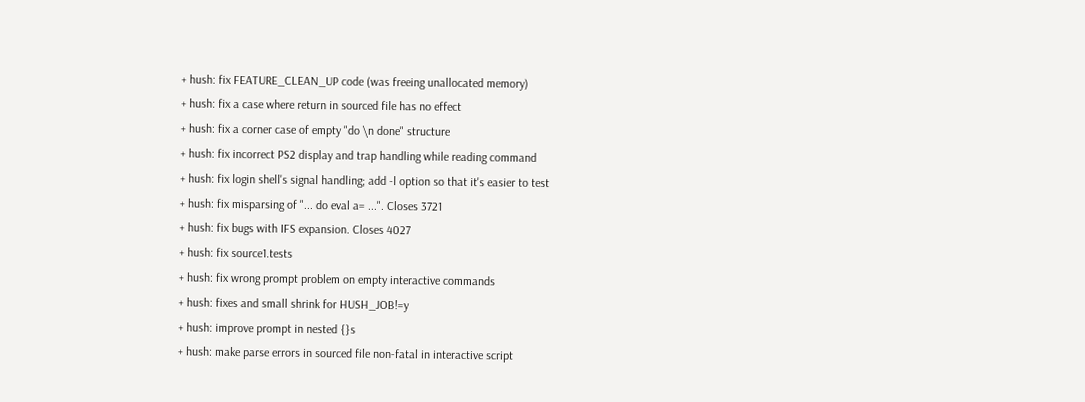+ hush: fix FEATURE_CLEAN_UP code (was freeing unallocated memory)
+ hush: fix a case where return in sourced file has no effect
+ hush: fix a corner case of empty "do \n done" structure
+ hush: fix incorrect PS2 display and trap handling while reading command
+ hush: fix login shell's signal handling; add -l option so that it's easier to test
+ hush: fix misparsing of "... do eval a= ...". Closes 3721
+ hush: fix bugs with IFS expansion. Closes 4027
+ hush: fix source1.tests
+ hush: fix wrong prompt problem on empty interactive commands
+ hush: fixes and small shrink for HUSH_JOB!=y
+ hush: improve prompt in nested {}s
+ hush: make parse errors in sourced file non-fatal in interactive script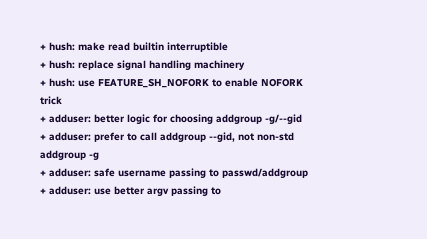+ hush: make read builtin interruptible
+ hush: replace signal handling machinery
+ hush: use FEATURE_SH_NOFORK to enable NOFORK trick
+ adduser: better logic for choosing addgroup -g/--gid
+ adduser: prefer to call addgroup --gid, not non-std addgroup -g
+ adduser: safe username passing to passwd/addgroup
+ adduser: use better argv passing to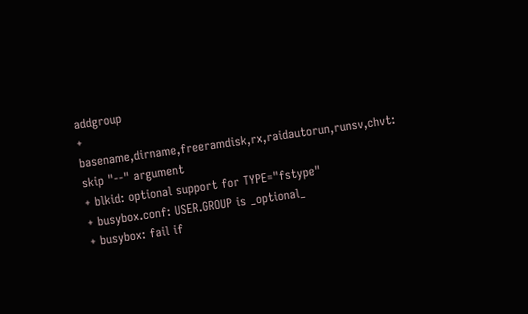addgroup
+ basename,dirname,freeramdisk,rx,raidautorun,runsv,chvt: skip "--" argument
+ blkid: optional support for TYPE="fstype"
+ busybox.conf: USER.GROUP is _optional_
+ busybox: fail if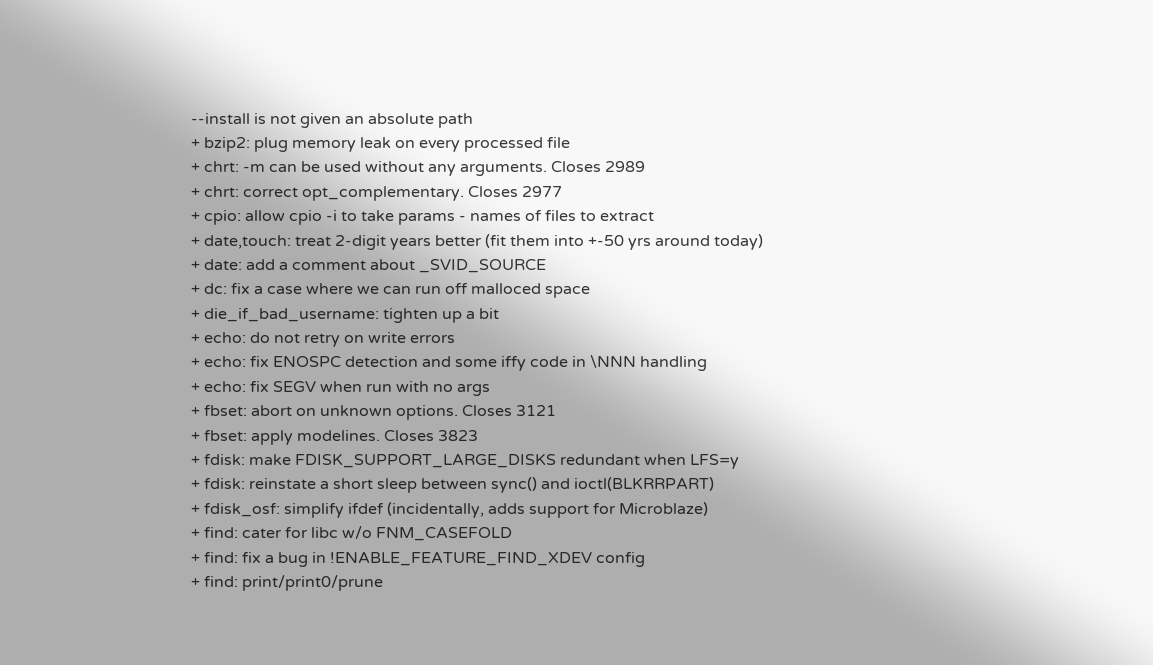--install is not given an absolute path
+ bzip2: plug memory leak on every processed file
+ chrt: -m can be used without any arguments. Closes 2989
+ chrt: correct opt_complementary. Closes 2977
+ cpio: allow cpio -i to take params - names of files to extract
+ date,touch: treat 2-digit years better (fit them into +-50 yrs around today)
+ date: add a comment about _SVID_SOURCE
+ dc: fix a case where we can run off malloced space
+ die_if_bad_username: tighten up a bit
+ echo: do not retry on write errors
+ echo: fix ENOSPC detection and some iffy code in \NNN handling
+ echo: fix SEGV when run with no args
+ fbset: abort on unknown options. Closes 3121
+ fbset: apply modelines. Closes 3823
+ fdisk: make FDISK_SUPPORT_LARGE_DISKS redundant when LFS=y
+ fdisk: reinstate a short sleep between sync() and ioctl(BLKRRPART)
+ fdisk_osf: simplify ifdef (incidentally, adds support for Microblaze)
+ find: cater for libc w/o FNM_CASEFOLD
+ find: fix a bug in !ENABLE_FEATURE_FIND_XDEV config
+ find: print/print0/prune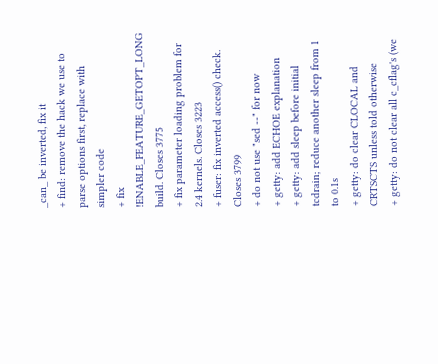_can_ be inverted, fix it
+ find: remove the hack we use to parse options first, replace with simpler code
+ fix !ENABLE_FEATURE_GETOPT_LONG build. Closes 3775
+ fix parameter loading problem for 2.4 kernels. Closes 3223
+ fuser: fix inverted access() check. Closes 3799
+ do not use "sed --" for now
+ getty: add ECHOE explanation
+ getty: add sleep before initial tcdrain; reduce another sleep from 1 to 0.1s
+ getty: do clear CLOCAL and CRTSCTS unless told otherwise
+ getty: do not clear all c_cflag's (we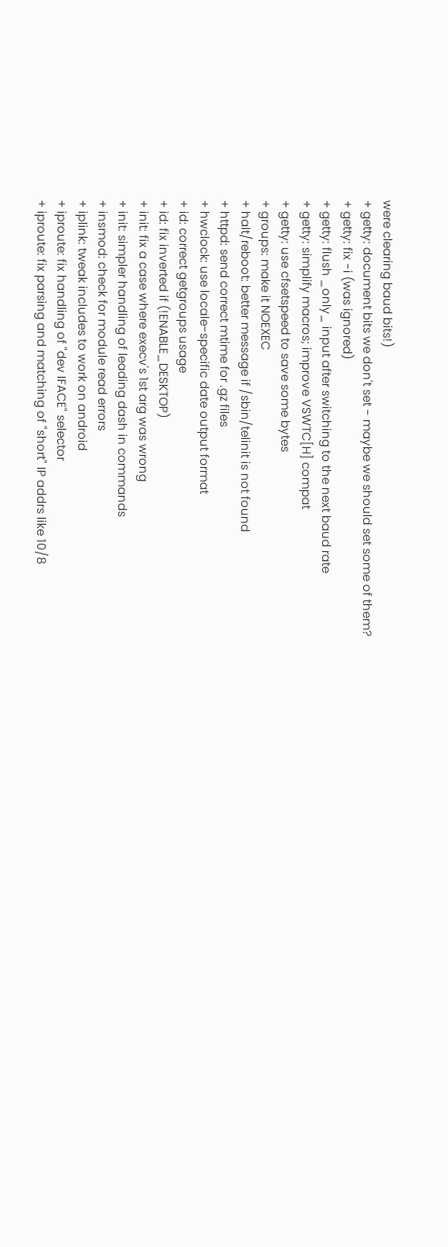were clearing baud bits!)
+ getty: document bits we don't set - maybe we should set some of them?
+ getty: fix -i (was ignored)
+ getty: flush _only_ input after switching to the next baud rate
+ getty: simplify macros; improve VSWTC[H] compat
+ getty: use cfsetspeed to save some bytes
+ groups: make it NOEXEC
+ halt/reboot: better message if /sbin/telinit is not found
+ httpd: send correct mtime for .gz files
+ hwclock: use locale-specific date output format
+ id: correct getgroups usage
+ id: fix inverted if (!ENABLE_DESKTOP)
+ init: fix a case where execv's 1st arg was wrong
+ init: simpler handling of leading dash in commands
+ insmod: check for module read errors
+ iplink: tweak includes to work on android
+ iproute: fix handling of "dev IFACE" selector
+ iproute: fix parsing and matching of "short" IP addrs like 10/8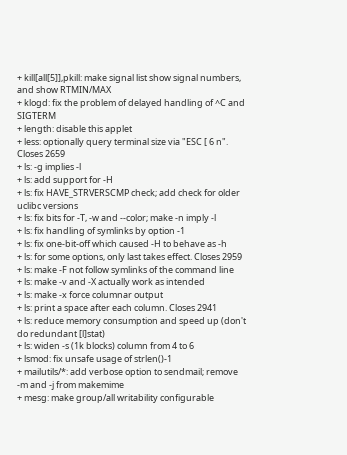+ kill[all[5]],pkill: make signal list show signal numbers, and show RTMIN/MAX
+ klogd: fix the problem of delayed handling of ^C and SIGTERM
+ length: disable this applet
+ less: optionally query terminal size via "ESC [ 6 n". Closes 2659
+ ls: -g implies -l
+ ls: add support for -H
+ ls: fix HAVE_STRVERSCMP check; add check for older uclibc versions
+ ls: fix bits for -T, -w and --color; make -n imply -l
+ ls: fix handling of symlinks by option -1
+ ls: fix one-bit-off which caused -H to behave as -h
+ ls: for some options, only last takes effect. Closes 2959
+ ls: make -F not follow symlinks of the command line
+ ls: make -v and -X actually work as intended
+ ls: make -x force columnar output
+ ls: print a space after each column. Closes 2941
+ ls: reduce memory consumption and speed up (don't do redundant [l]stat)
+ ls: widen -s (1k blocks) column from 4 to 6
+ lsmod: fix unsafe usage of strlen()-1
+ mailutils/*: add verbose option to sendmail; remove -m and -j from makemime
+ mesg: make group/all writability configurable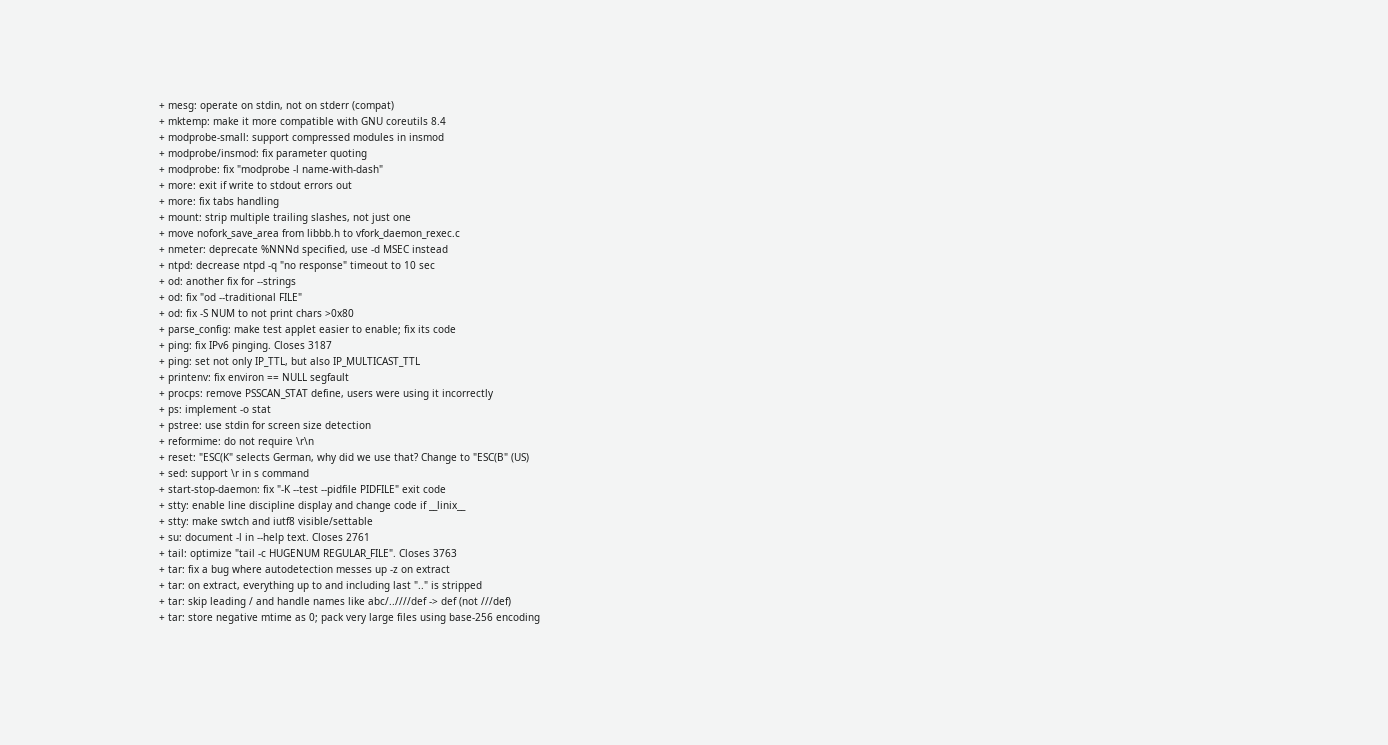+ mesg: operate on stdin, not on stderr (compat)
+ mktemp: make it more compatible with GNU coreutils 8.4
+ modprobe-small: support compressed modules in insmod
+ modprobe/insmod: fix parameter quoting
+ modprobe: fix "modprobe -l name-with-dash"
+ more: exit if write to stdout errors out
+ more: fix tabs handling
+ mount: strip multiple trailing slashes, not just one
+ move nofork_save_area from libbb.h to vfork_daemon_rexec.c
+ nmeter: deprecate %NNNd specified, use -d MSEC instead
+ ntpd: decrease ntpd -q "no response" timeout to 10 sec
+ od: another fix for --strings
+ od: fix "od --traditional FILE"
+ od: fix -S NUM to not print chars >0x80
+ parse_config: make test applet easier to enable; fix its code
+ ping: fix IPv6 pinging. Closes 3187
+ ping: set not only IP_TTL, but also IP_MULTICAST_TTL
+ printenv: fix environ == NULL segfault
+ procps: remove PSSCAN_STAT define, users were using it incorrectly
+ ps: implement -o stat
+ pstree: use stdin for screen size detection
+ reformime: do not require \r\n
+ reset: "ESC(K" selects German, why did we use that? Change to "ESC(B" (US)
+ sed: support \r in s command
+ start-stop-daemon: fix "-K --test --pidfile PIDFILE" exit code
+ stty: enable line discipline display and change code if __linix__
+ stty: make swtch and iutf8 visible/settable
+ su: document -l in --help text. Closes 2761
+ tail: optimize "tail -c HUGENUM REGULAR_FILE". Closes 3763
+ tar: fix a bug where autodetection messes up -z on extract
+ tar: on extract, everything up to and including last ".." is stripped
+ tar: skip leading / and handle names like abc/..////def -> def (not ///def)
+ tar: store negative mtime as 0; pack very large files using base-256 encoding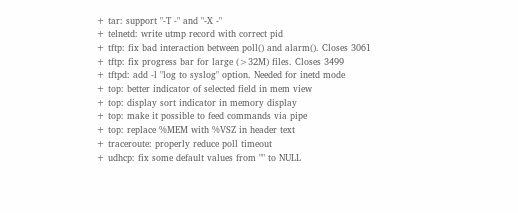+ tar: support "-T -" and "-X -"
+ telnetd: write utmp record with correct pid
+ tftp: fix bad interaction between poll() and alarm(). Closes 3061
+ tftp: fix progress bar for large (>32M) files. Closes 3499
+ tftpd: add -l "log to syslog" option. Needed for inetd mode
+ top: better indicator of selected field in mem view
+ top: display sort indicator in memory display
+ top: make it possible to feed commands via pipe
+ top: replace %MEM with %VSZ in header text
+ traceroute: properly reduce poll timeout
+ udhcp: fix some default values from "" to NULL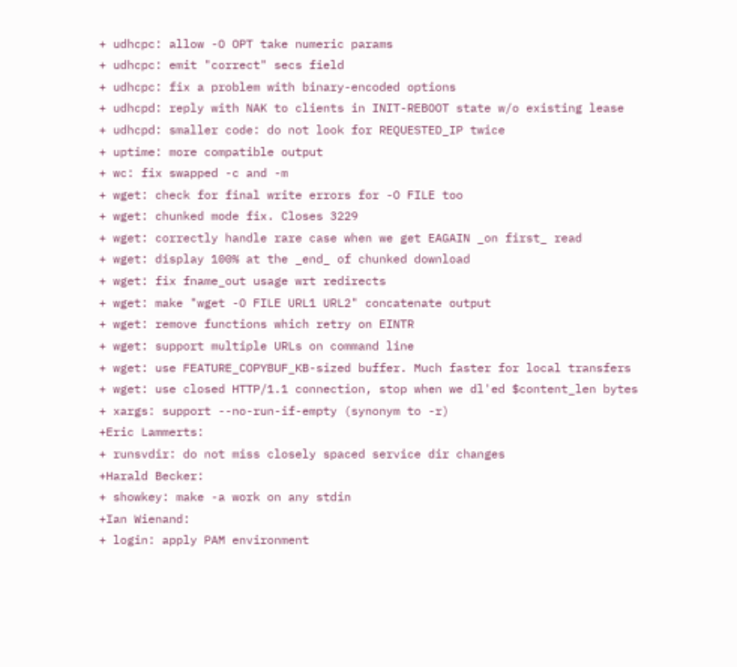+ udhcpc: allow -O OPT take numeric params
+ udhcpc: emit "correct" secs field
+ udhcpc: fix a problem with binary-encoded options
+ udhcpd: reply with NAK to clients in INIT-REBOOT state w/o existing lease
+ udhcpd: smaller code: do not look for REQUESTED_IP twice
+ uptime: more compatible output
+ wc: fix swapped -c and -m
+ wget: check for final write errors for -O FILE too
+ wget: chunked mode fix. Closes 3229
+ wget: correctly handle rare case when we get EAGAIN _on first_ read
+ wget: display 100% at the _end_ of chunked download
+ wget: fix fname_out usage wrt redirects
+ wget: make "wget -O FILE URL1 URL2" concatenate output
+ wget: remove functions which retry on EINTR
+ wget: support multiple URLs on command line
+ wget: use FEATURE_COPYBUF_KB-sized buffer. Much faster for local transfers
+ wget: use closed HTTP/1.1 connection, stop when we dl'ed $content_len bytes
+ xargs: support --no-run-if-empty (synonym to -r)
+Eric Lammerts:
+ runsvdir: do not miss closely spaced service dir changes
+Harald Becker:
+ showkey: make -a work on any stdin
+Ian Wienand:
+ login: apply PAM environment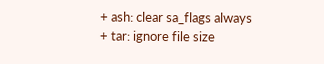+ ash: clear sa_flags always
+ tar: ignore file size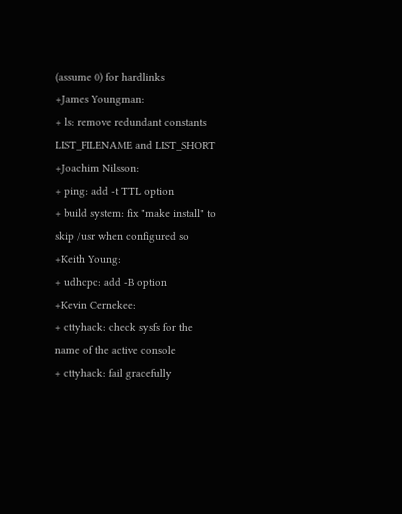(assume 0) for hardlinks
+James Youngman:
+ ls: remove redundant constants LIST_FILENAME and LIST_SHORT
+Joachim Nilsson:
+ ping: add -t TTL option
+ build system: fix "make install" to skip /usr when configured so
+Keith Young:
+ udhcpc: add -B option
+Kevin Cernekee:
+ cttyhack: check sysfs for the name of the active console
+ cttyhack: fail gracefully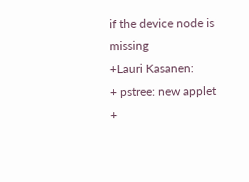if the device node is missing
+Lauri Kasanen:
+ pstree: new applet
+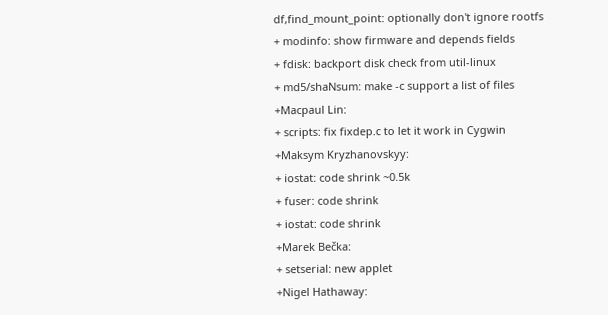df,find_mount_point: optionally don't ignore rootfs
+ modinfo: show firmware and depends fields
+ fdisk: backport disk check from util-linux
+ md5/shaNsum: make -c support a list of files
+Macpaul Lin:
+ scripts: fix fixdep.c to let it work in Cygwin
+Maksym Kryzhanovskyy:
+ iostat: code shrink ~0.5k
+ fuser: code shrink
+ iostat: code shrink
+Marek Bečka:
+ setserial: new applet
+Nigel Hathaway: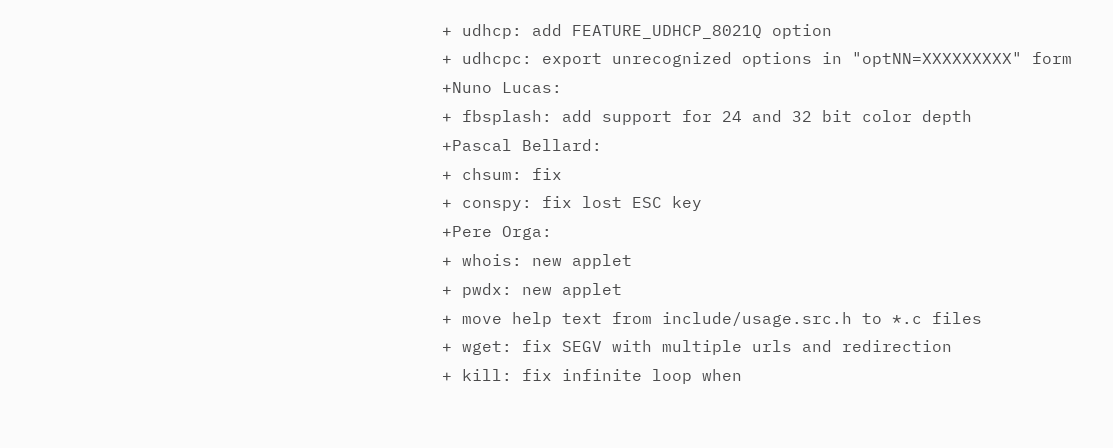+ udhcp: add FEATURE_UDHCP_8021Q option
+ udhcpc: export unrecognized options in "optNN=XXXXXXXXX" form
+Nuno Lucas:
+ fbsplash: add support for 24 and 32 bit color depth
+Pascal Bellard:
+ chsum: fix
+ conspy: fix lost ESC key
+Pere Orga:
+ whois: new applet
+ pwdx: new applet
+ move help text from include/usage.src.h to *.c files
+ wget: fix SEGV with multiple urls and redirection
+ kill: fix infinite loop when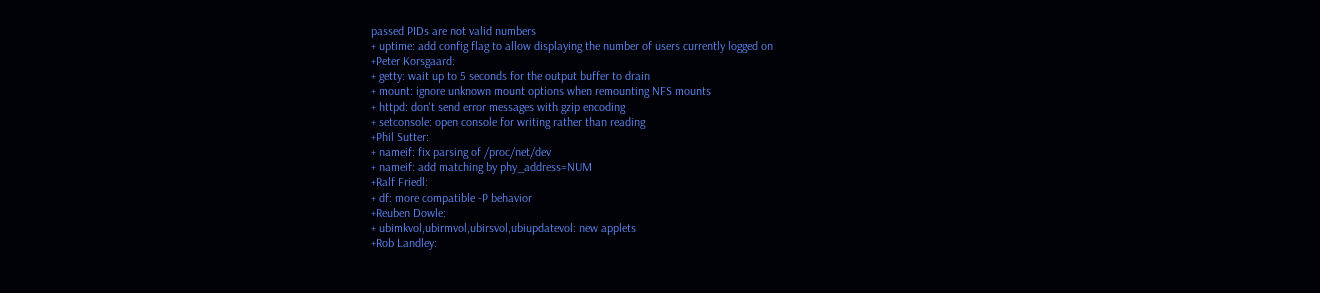passed PIDs are not valid numbers
+ uptime: add config flag to allow displaying the number of users currently logged on
+Peter Korsgaard:
+ getty: wait up to 5 seconds for the output buffer to drain
+ mount: ignore unknown mount options when remounting NFS mounts
+ httpd: don't send error messages with gzip encoding
+ setconsole: open console for writing rather than reading
+Phil Sutter:
+ nameif: fix parsing of /proc/net/dev
+ nameif: add matching by phy_address=NUM
+Ralf Friedl:
+ df: more compatible -P behavior
+Reuben Dowle:
+ ubimkvol,ubirmvol,ubirsvol,ubiupdatevol: new applets
+Rob Landley: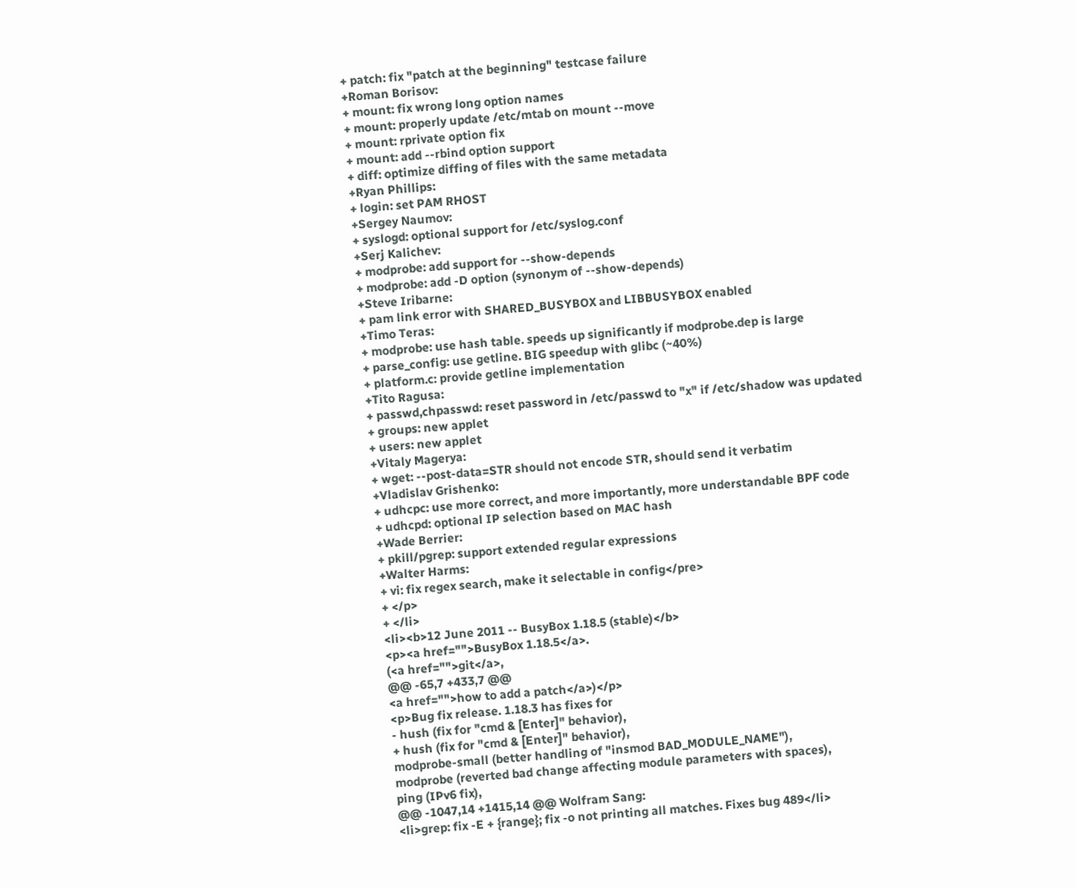+ patch: fix "patch at the beginning" testcase failure
+Roman Borisov:
+ mount: fix wrong long option names
+ mount: properly update /etc/mtab on mount --move
+ mount: rprivate option fix
+ mount: add --rbind option support
+ diff: optimize diffing of files with the same metadata
+Ryan Phillips:
+ login: set PAM RHOST
+Sergey Naumov:
+ syslogd: optional support for /etc/syslog.conf
+Serj Kalichev:
+ modprobe: add support for --show-depends
+ modprobe: add -D option (synonym of --show-depends)
+Steve Iribarne:
+ pam link error with SHARED_BUSYBOX and LIBBUSYBOX enabled
+Timo Teras:
+ modprobe: use hash table. speeds up significantly if modprobe.dep is large
+ parse_config: use getline. BIG speedup with glibc (~40%)
+ platform.c: provide getline implementation
+Tito Ragusa:
+ passwd,chpasswd: reset password in /etc/passwd to "x" if /etc/shadow was updated
+ groups: new applet
+ users: new applet
+Vitaly Magerya:
+ wget: --post-data=STR should not encode STR, should send it verbatim
+Vladislav Grishenko:
+ udhcpc: use more correct, and more importantly, more understandable BPF code
+ udhcpd: optional IP selection based on MAC hash
+Wade Berrier:
+ pkill/pgrep: support extended regular expressions
+Walter Harms:
+ vi: fix regex search, make it selectable in config</pre>
+ </p>
+ </li>
<li><b>12 June 2011 -- BusyBox 1.18.5 (stable)</b>
<p><a href="">BusyBox 1.18.5</a>.
(<a href="">git</a>,
@@ -65,7 +433,7 @@
<a href="">how to add a patch</a>)</p>
<p>Bug fix release. 1.18.3 has fixes for
- hush (fix for "cmd & [Enter]" behavior),
+ hush (fix for "cmd & [Enter]" behavior),
modprobe-small (better handling of "insmod BAD_MODULE_NAME"),
modprobe (reverted bad change affecting module parameters with spaces),
ping (IPv6 fix),
@@ -1047,14 +1415,14 @@ Wolfram Sang:
<li>grep: fix -E + {range}; fix -o not printing all matches. Fixes bug 489</li>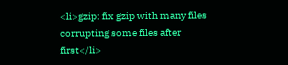<li>gzip: fix gzip with many files corrupting some files after first</li>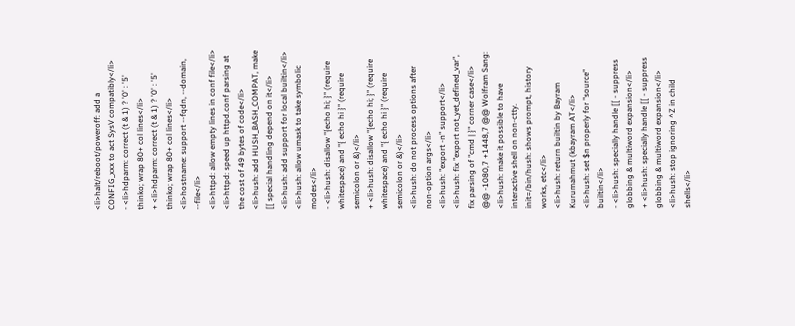<li>halt/reboot/poweroff: add a CONFIG_xxx to act SysV compatibly</li>
- <li>hdparm: correct (t & 1) ? '0' : '5' thinko; wrap 80+ col lines</li>
+ <li>hdparm: correct (t & 1) ? '0' : '5' thinko; wrap 80+ col lines</li>
<li>hostname: support --fqdn, --domain, --file</li>
<li>httpd: allow empty lines in conf file</li>
<li>httpd: speed up httpd.conf parsing at the cost of 49 bytes of code</li>
<li>hush: add HUSH_BASH_COMPAT, make [[ special handling depend on it</li>
<li>hush: add support for local builtin</li>
<li>hush: allow umask to take symbolic modes</li>
- <li>hush: disallow "{echo hi; }" (require whitespace) and "{ echo hi }" (require semicolon or &)</li>
+ <li>hush: disallow "{echo hi; }" (require whitespace) and "{ echo hi }" (require semicolon or &)</li>
<li>hush: do not process options after non-option args</li>
<li>hush: "export -n" support</li>
<li>hush: fix "export not_yet_defined_var", fix parsing of "cmd | }" corner case</li>
@@ -1080,7 +1448,7 @@ Wolfram Sang:
<li>hush: make it possible to have interactive shell on non-ctty. init=/bin/hush: shows prompt, history works, etc</li>
<li>hush: return builtin by Bayram Kurumahmut (kbayram AT</li>
<li>hush: set $n properly for "source" builtin</li>
- <li>hush: specially handle [[ - suppress globbing & multiword expansion</li>
+ <li>hush: specially handle [[ - suppress globbing & multiword expansion</li>
<li>hush: stop ignoring ^Z in child shells</li>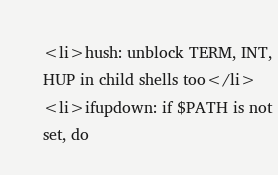<li>hush: unblock TERM, INT, HUP in child shells too</li>
<li>ifupdown: if $PATH is not set, do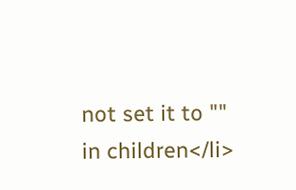not set it to "" in children</li>